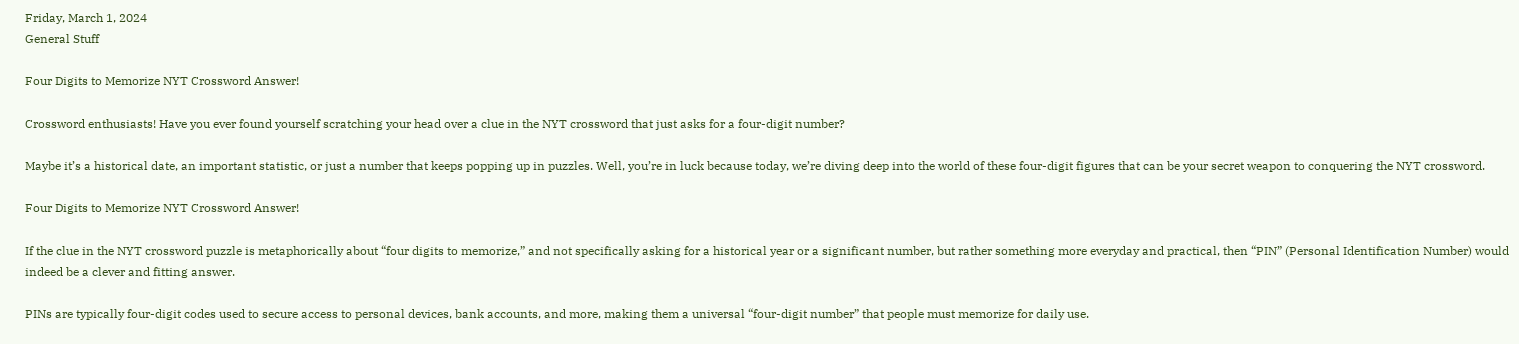Friday, March 1, 2024
General Stuff

Four Digits to Memorize NYT Crossword Answer!

Crossword enthusiasts! Have you ever found yourself scratching your head over a clue in the NYT crossword that just asks for a four-digit number?

Maybe it’s a historical date, an important statistic, or just a number that keeps popping up in puzzles. Well, you’re in luck because today, we’re diving deep into the world of these four-digit figures that can be your secret weapon to conquering the NYT crossword.

Four Digits to Memorize NYT Crossword Answer!

If the clue in the NYT crossword puzzle is metaphorically about “four digits to memorize,” and not specifically asking for a historical year or a significant number, but rather something more everyday and practical, then “PIN” (Personal Identification Number) would indeed be a clever and fitting answer.

PINs are typically four-digit codes used to secure access to personal devices, bank accounts, and more, making them a universal “four-digit number” that people must memorize for daily use.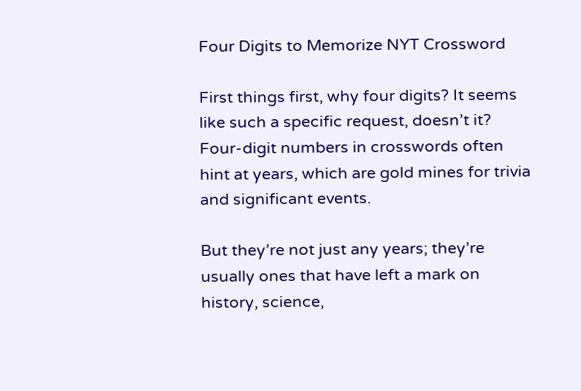Four Digits to Memorize NYT Crossword

First things first, why four digits? It seems like such a specific request, doesn’t it? Four-digit numbers in crosswords often hint at years, which are gold mines for trivia and significant events.

But they’re not just any years; they’re usually ones that have left a mark on history, science,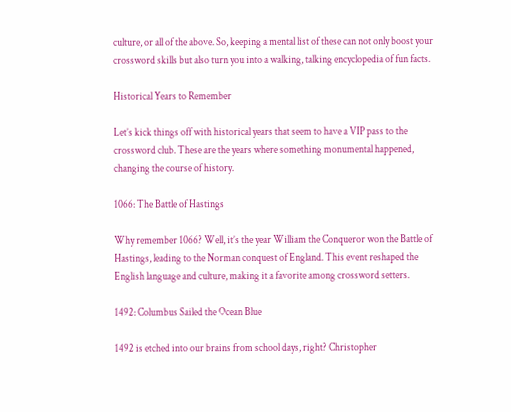culture, or all of the above. So, keeping a mental list of these can not only boost your crossword skills but also turn you into a walking, talking encyclopedia of fun facts.

Historical Years to Remember

Let’s kick things off with historical years that seem to have a VIP pass to the crossword club. These are the years where something monumental happened, changing the course of history.

1066: The Battle of Hastings

Why remember 1066? Well, it’s the year William the Conqueror won the Battle of Hastings, leading to the Norman conquest of England. This event reshaped the English language and culture, making it a favorite among crossword setters.

1492: Columbus Sailed the Ocean Blue

1492 is etched into our brains from school days, right? Christopher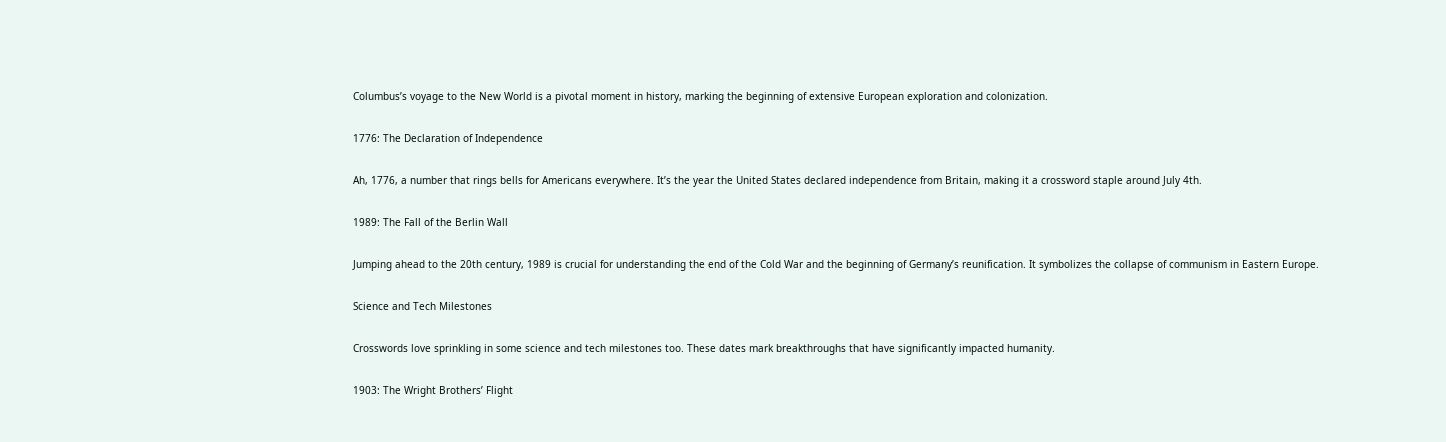Columbus’s voyage to the New World is a pivotal moment in history, marking the beginning of extensive European exploration and colonization.

1776: The Declaration of Independence

Ah, 1776, a number that rings bells for Americans everywhere. It’s the year the United States declared independence from Britain, making it a crossword staple around July 4th.

1989: The Fall of the Berlin Wall

Jumping ahead to the 20th century, 1989 is crucial for understanding the end of the Cold War and the beginning of Germany’s reunification. It symbolizes the collapse of communism in Eastern Europe.

Science and Tech Milestones

Crosswords love sprinkling in some science and tech milestones too. These dates mark breakthroughs that have significantly impacted humanity.

1903: The Wright Brothers’ Flight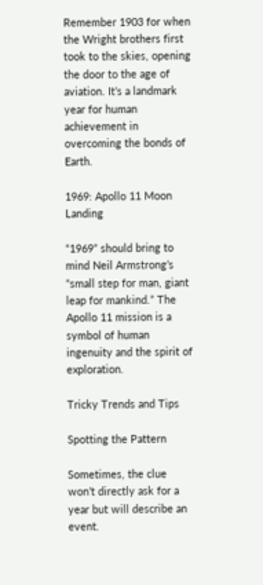Remember 1903 for when the Wright brothers first took to the skies, opening the door to the age of aviation. It’s a landmark year for human achievement in overcoming the bonds of Earth.

1969: Apollo 11 Moon Landing

“1969” should bring to mind Neil Armstrong’s “small step for man, giant leap for mankind.” The Apollo 11 mission is a symbol of human ingenuity and the spirit of exploration.

Tricky Trends and Tips

Spotting the Pattern

Sometimes, the clue won’t directly ask for a year but will describe an event.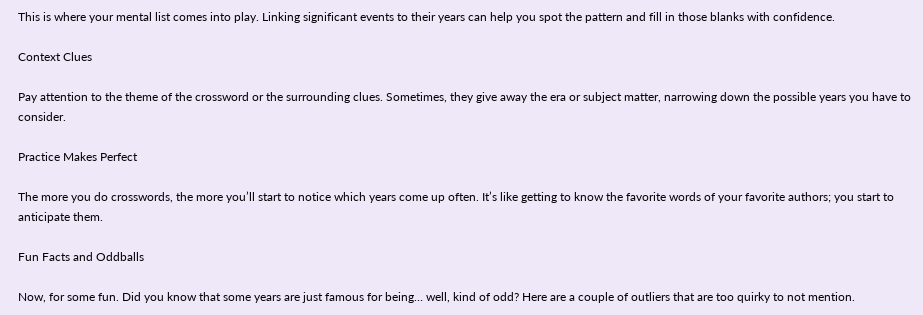This is where your mental list comes into play. Linking significant events to their years can help you spot the pattern and fill in those blanks with confidence.

Context Clues

Pay attention to the theme of the crossword or the surrounding clues. Sometimes, they give away the era or subject matter, narrowing down the possible years you have to consider.

Practice Makes Perfect

The more you do crosswords, the more you’ll start to notice which years come up often. It’s like getting to know the favorite words of your favorite authors; you start to anticipate them.

Fun Facts and Oddballs

Now, for some fun. Did you know that some years are just famous for being… well, kind of odd? Here are a couple of outliers that are too quirky to not mention.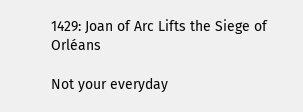1429: Joan of Arc Lifts the Siege of Orléans

Not your everyday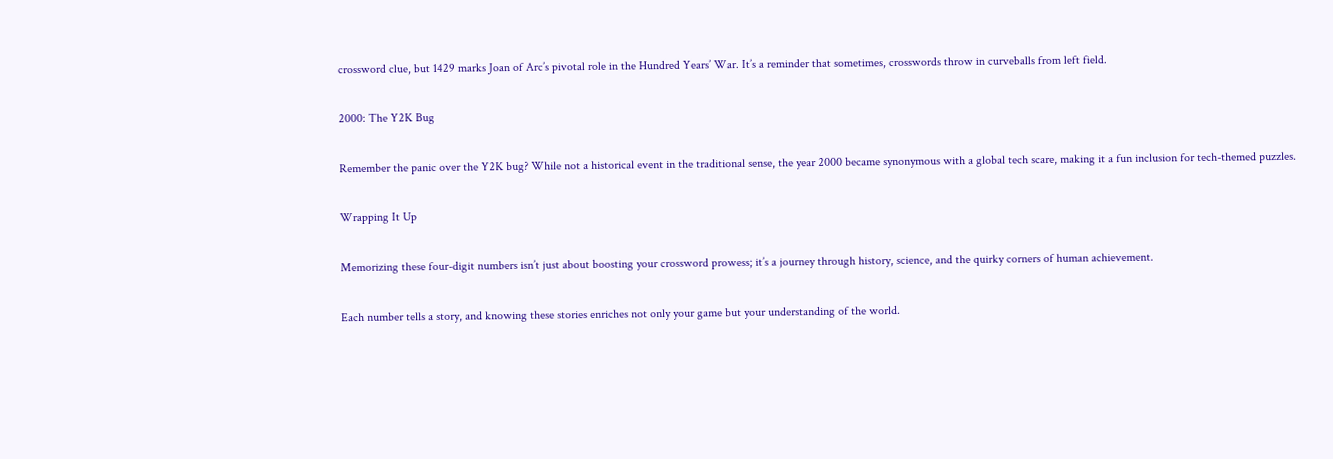crossword clue, but 1429 marks Joan of Arc’s pivotal role in the Hundred Years’ War. It’s a reminder that sometimes, crosswords throw in curveballs from left field.

2000: The Y2K Bug

Remember the panic over the Y2K bug? While not a historical event in the traditional sense, the year 2000 became synonymous with a global tech scare, making it a fun inclusion for tech-themed puzzles.

Wrapping It Up

Memorizing these four-digit numbers isn’t just about boosting your crossword prowess; it’s a journey through history, science, and the quirky corners of human achievement.

Each number tells a story, and knowing these stories enriches not only your game but your understanding of the world.